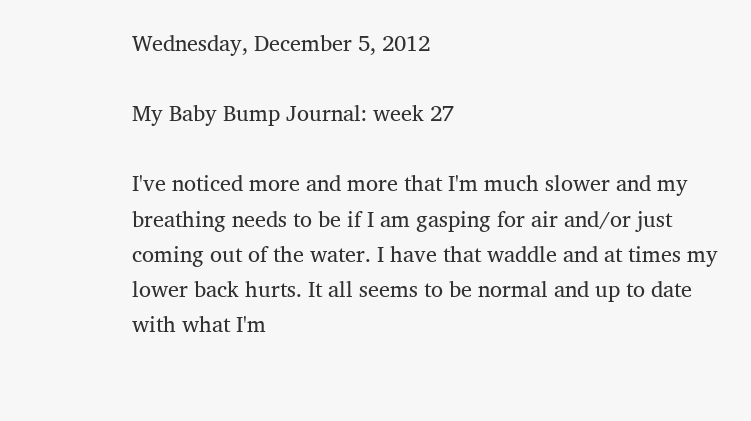Wednesday, December 5, 2012

My Baby Bump Journal: week 27

I've noticed more and more that I'm much slower and my breathing needs to be if I am gasping for air and/or just coming out of the water. I have that waddle and at times my lower back hurts. It all seems to be normal and up to date with what I'm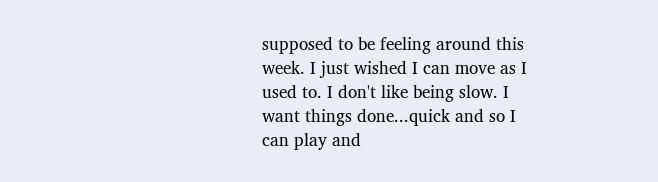supposed to be feeling around this week. I just wished I can move as I used to. I don't like being slow. I want things done...quick and so I can play and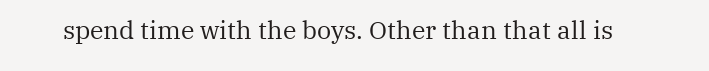spend time with the boys. Other than that all is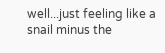well...just feeling like a snail minus the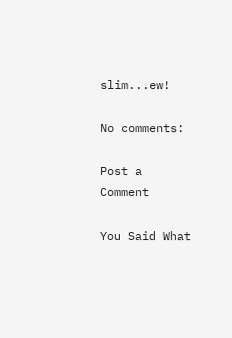slim...ew!

No comments:

Post a Comment

You Said What